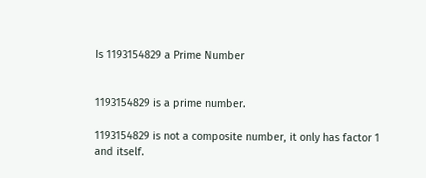Is 1193154829 a Prime Number


1193154829 is a prime number.

1193154829 is not a composite number, it only has factor 1 and itself.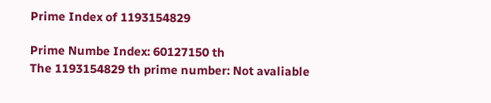Prime Index of 1193154829

Prime Numbe Index: 60127150 th
The 1193154829 th prime number: Not avaliable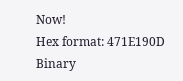Now!
Hex format: 471E190D
Binary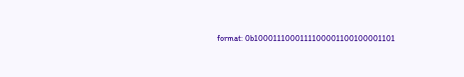format: 0b1000111000111100001100100001101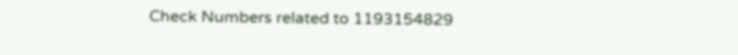Check Numbers related to 1193154829